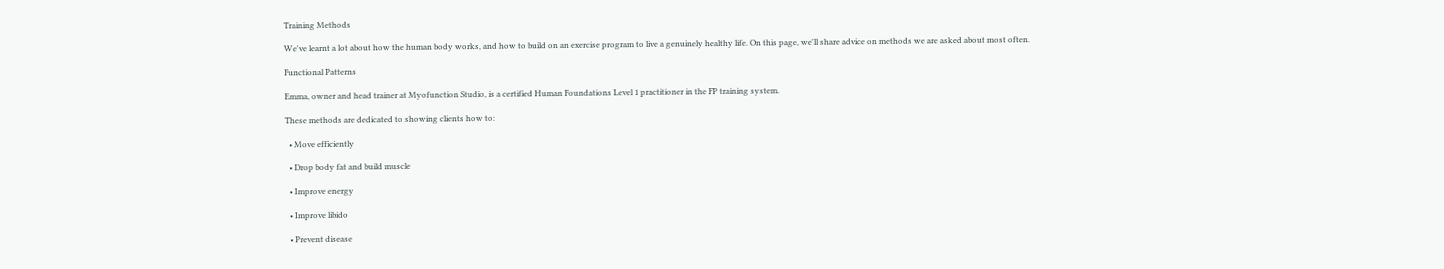Training Methods

We've learnt a lot about how the human body works, and how to build on an exercise program to live a genuinely healthy life. On this page, we'll share advice on methods we are asked about most often.

Functional Patterns

Emma, owner and head trainer at Myofunction Studio, is a certified Human Foundations Level 1 practitioner in the FP training system.

These methods are dedicated to showing clients how to:

  • Move efficiently

  • Drop body fat and build muscle

  • Improve energy

  • Improve libido

  • Prevent disease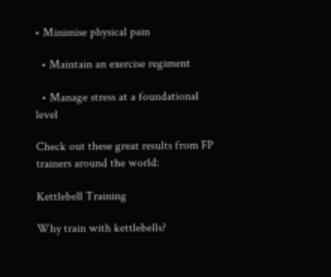• Minimise physical pain

  • Maintain an exercise regiment

  • Manage stress at a foundational level

Check out these great results from FP trainers around the world:

Kettlebell Training

Why train with kettlebells?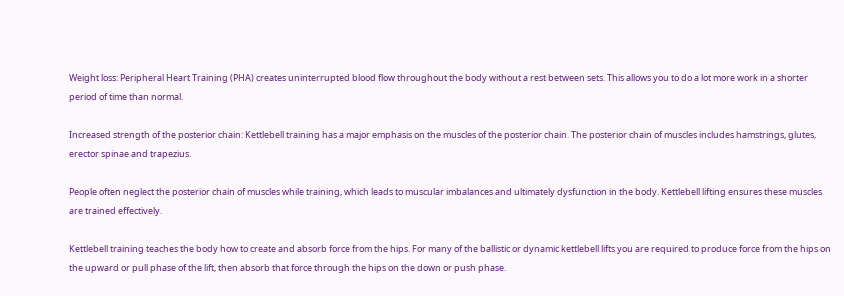Weight loss: Peripheral Heart Training (PHA) creates uninterrupted blood flow throughout the body without a rest between sets. This allows you to do a lot more work in a shorter period of time than normal.

Increased strength of the posterior chain: Kettlebell training has a major emphasis on the muscles of the posterior chain. The posterior chain of muscles includes hamstrings, glutes, erector spinae and trapezius.

People often neglect the posterior chain of muscles while training, which leads to muscular imbalances and ultimately dysfunction in the body. Kettlebell lifting ensures these muscles are trained effectively.

Kettlebell training teaches the body how to create and absorb force from the hips. For many of the ballistic or dynamic kettlebell lifts you are required to produce force from the hips on the upward or pull phase of the lift, then absorb that force through the hips on the down or push phase.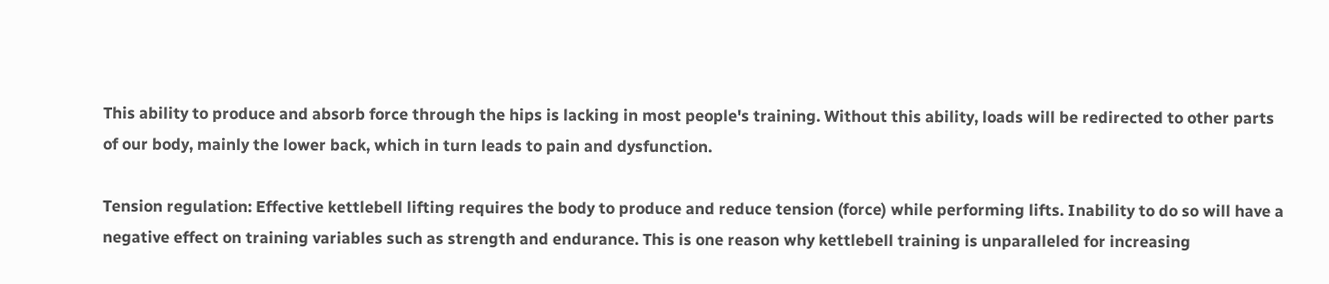This ability to produce and absorb force through the hips is lacking in most people's training. Without this ability, loads will be redirected to other parts of our body, mainly the lower back, which in turn leads to pain and dysfunction.

Tension regulation: Effective kettlebell lifting requires the body to produce and reduce tension (force) while performing lifts. Inability to do so will have a negative effect on training variables such as strength and endurance. This is one reason why kettlebell training is unparalleled for increasing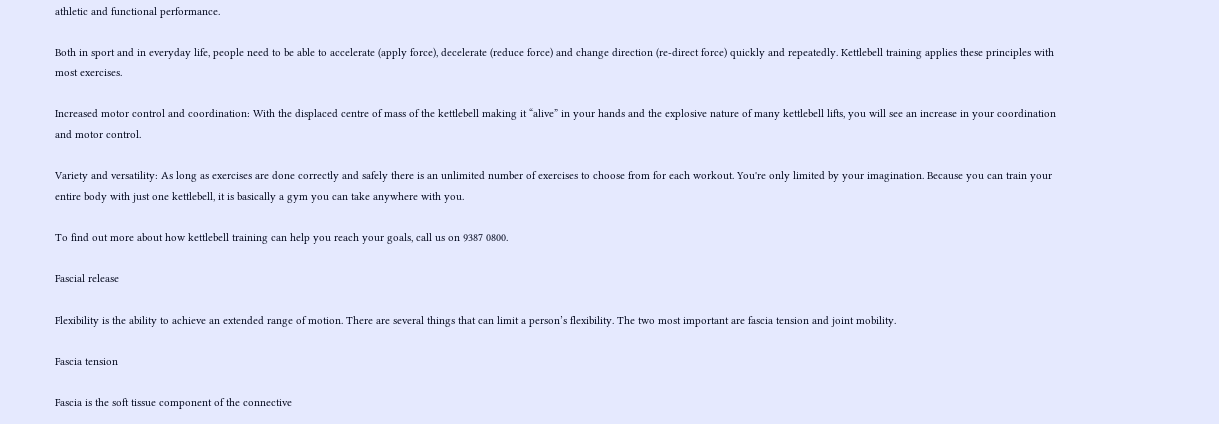athletic and functional performance.

Both in sport and in everyday life, people need to be able to accelerate (apply force), decelerate (reduce force) and change direction (re‐direct force) quickly and repeatedly. Kettlebell training applies these principles with most exercises.

Increased motor control and coordination: With the displaced centre of mass of the kettlebell making it “alive” in your hands and the explosive nature of many kettlebell lifts, you will see an increase in your coordination and motor control.

Variety and versatility: As long as exercises are done correctly and safely there is an unlimited number of exercises to choose from for each workout. You're only limited by your imagination. Because you can train your entire body with just one kettlebell, it is basically a gym you can take anywhere with you.

To find out more about how kettlebell training can help you reach your goals, call us on 9387 0800.

Fascial release

Flexibility is the ability to achieve an extended range of motion. There are several things that can limit a person’s flexibility. The two most important are fascia tension and joint mobility.

Fascia tension

Fascia is the soft tissue component of the connective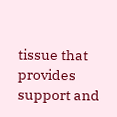tissue that provides support and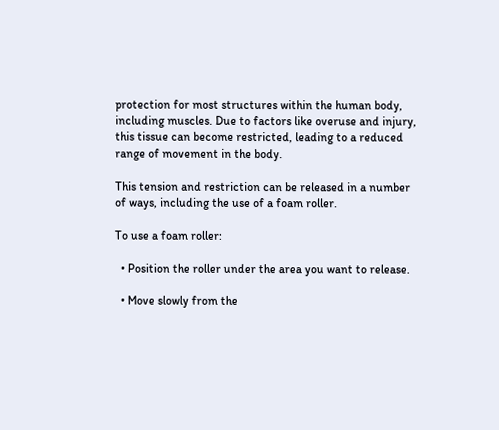protection for most structures within the human body, including muscles. Due to factors like overuse and injury, this tissue can become restricted, leading to a reduced range of movement in the body.

This tension and restriction can be released in a number of ways, including the use of a foam roller.

To use a foam roller:

  • Position the roller under the area you want to release.

  • Move slowly from the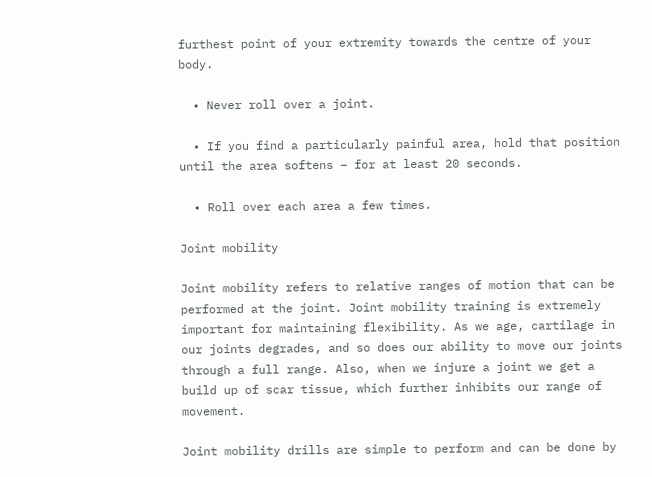furthest point of your extremity towards the centre of your body.

  • Never roll over a joint.

  • If you find a particularly painful area, hold that position until the area softens – for at least 20 seconds.

  • Roll over each area a few times.

Joint mobility

Joint mobility refers to relative ranges of motion that can be performed at the joint. Joint mobility training is extremely important for maintaining flexibility. As we age, cartilage in our joints degrades, and so does our ability to move our joints through a full range. Also, when we injure a joint we get a build up of scar tissue, which further inhibits our range of movement.

Joint mobility drills are simple to perform and can be done by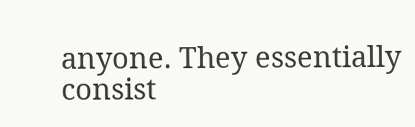anyone. They essentially consist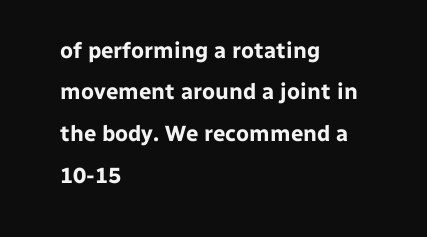of performing a rotating movement around a joint in the body. We recommend a 10-15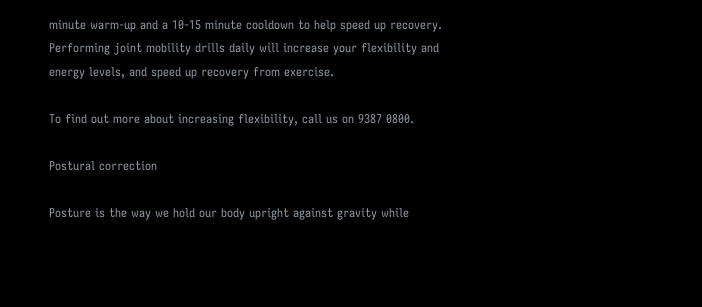minute warm-up and a 10-15 minute cooldown to help speed up recovery. Performing joint mobility drills daily will increase your flexibility and energy levels, and speed up recovery from exercise.

To find out more about increasing flexibility, call us on 9387 0800.

Postural correction

Posture is the way we hold our body upright against gravity while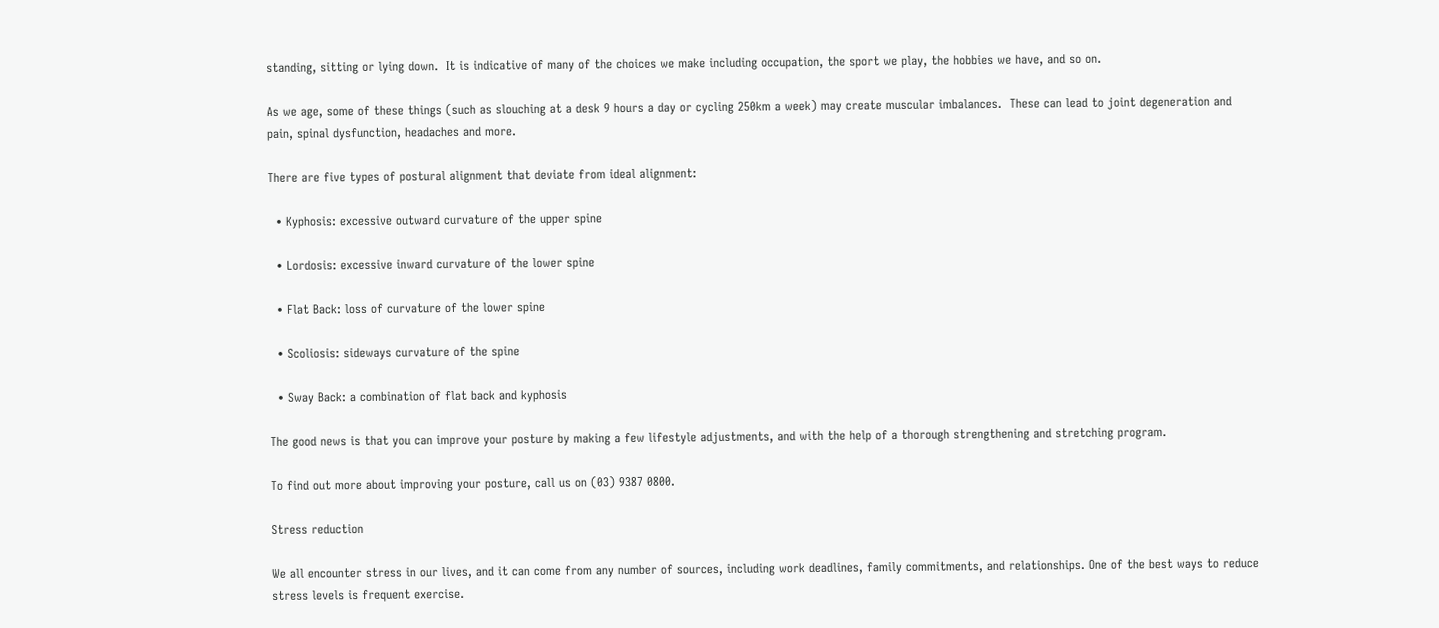standing, sitting or lying down.  It is indicative of many of the choices we make including occupation, the sport we play, the hobbies we have, and so on.

As we age, some of these things (such as slouching at a desk 9 hours a day or cycling 250km a week) may create muscular imbalances.  These can lead to joint degeneration and pain, spinal dysfunction, headaches and more.

There are five types of postural alignment that deviate from ideal alignment:

  • Kyphosis: excessive outward curvature of the upper spine

  • Lordosis: excessive inward curvature of the lower spine

  • Flat Back: loss of curvature of the lower spine

  • Scoliosis: sideways curvature of the spine

  • Sway Back: a combination of flat back and kyphosis

The good news is that you can improve your posture by making a few lifestyle adjustments, and with the help of a thorough strengthening and stretching program.

To find out more about improving your posture, call us on (03) 9387 0800.

Stress reduction

We all encounter stress in our lives, and it can come from any number of sources, including work deadlines, family commitments, and relationships. One of the best ways to reduce stress levels is frequent exercise.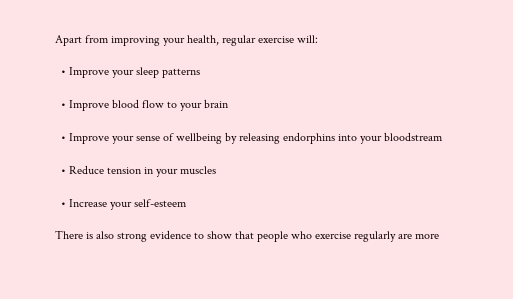Apart from improving your health, regular exercise will:

  • Improve your sleep patterns

  • Improve blood flow to your brain

  • Improve your sense of wellbeing by releasing endorphins into your bloodstream

  • Reduce tension in your muscles

  • Increase your self-esteem

There is also strong evidence to show that people who exercise regularly are more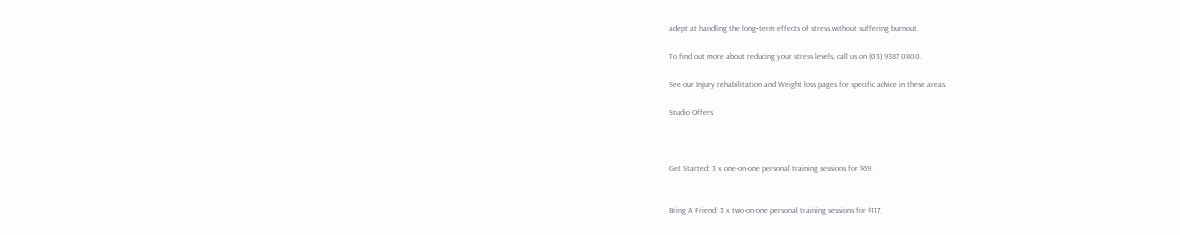adept at handling the long‐term effects of stress without suffering burnout.

To find out more about reducing your stress levels, call us on (03) 9387 0800.

See our Injury rehabilitation and Weight loss pages for specific advice in these areas.

Studio Offers



Get Started: 3 x one-on-one personal training sessions for $69.


Bring A Friend: 3 x two-on-one personal training sessions for $117.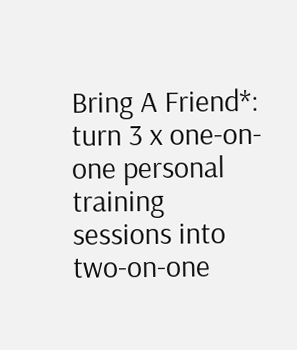Bring A Friend*: turn 3 x one-on-one personal training sessions into two-on-one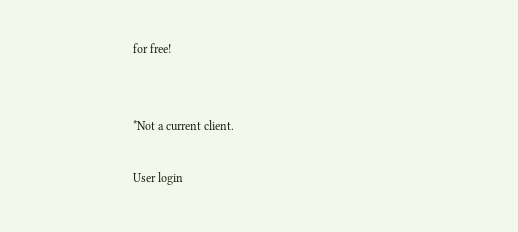for free!


*Not a current client.

User login